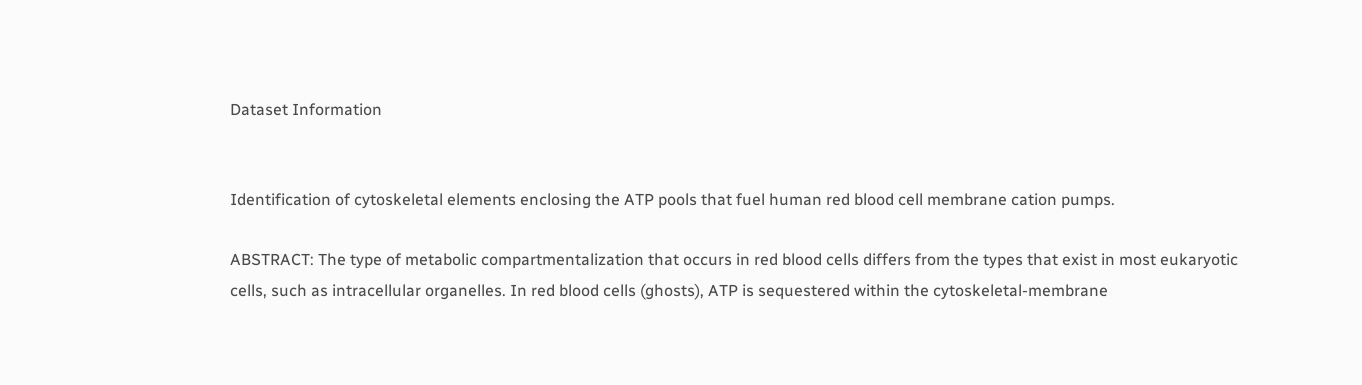Dataset Information


Identification of cytoskeletal elements enclosing the ATP pools that fuel human red blood cell membrane cation pumps.

ABSTRACT: The type of metabolic compartmentalization that occurs in red blood cells differs from the types that exist in most eukaryotic cells, such as intracellular organelles. In red blood cells (ghosts), ATP is sequestered within the cytoskeletal-membrane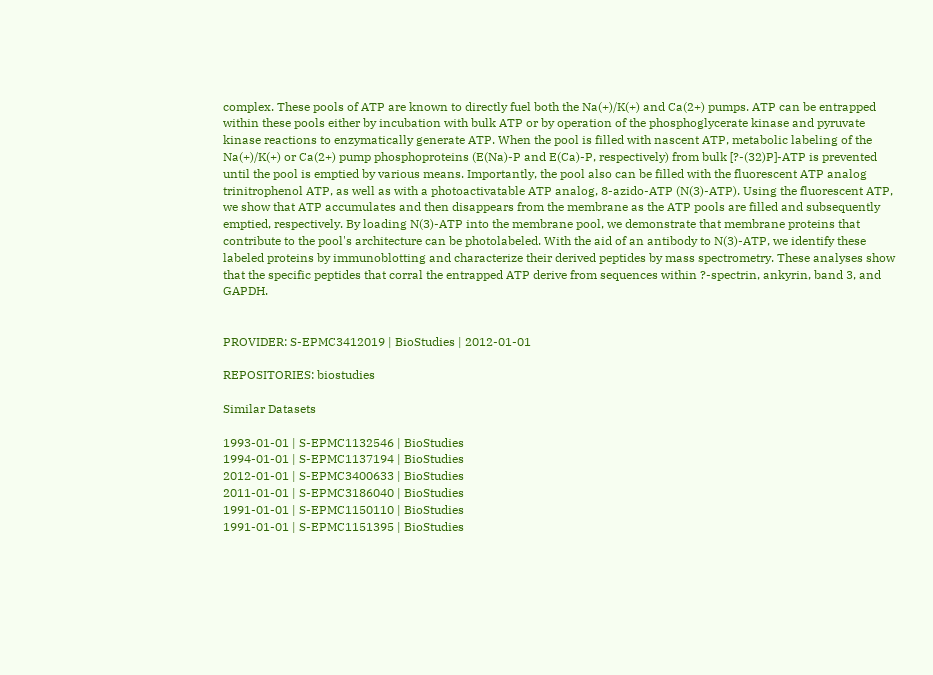complex. These pools of ATP are known to directly fuel both the Na(+)/K(+) and Ca(2+) pumps. ATP can be entrapped within these pools either by incubation with bulk ATP or by operation of the phosphoglycerate kinase and pyruvate kinase reactions to enzymatically generate ATP. When the pool is filled with nascent ATP, metabolic labeling of the Na(+)/K(+) or Ca(2+) pump phosphoproteins (E(Na)-P and E(Ca)-P, respectively) from bulk [?-(32)P]-ATP is prevented until the pool is emptied by various means. Importantly, the pool also can be filled with the fluorescent ATP analog trinitrophenol ATP, as well as with a photoactivatable ATP analog, 8-azido-ATP (N(3)-ATP). Using the fluorescent ATP, we show that ATP accumulates and then disappears from the membrane as the ATP pools are filled and subsequently emptied, respectively. By loading N(3)-ATP into the membrane pool, we demonstrate that membrane proteins that contribute to the pool's architecture can be photolabeled. With the aid of an antibody to N(3)-ATP, we identify these labeled proteins by immunoblotting and characterize their derived peptides by mass spectrometry. These analyses show that the specific peptides that corral the entrapped ATP derive from sequences within ?-spectrin, ankyrin, band 3, and GAPDH.


PROVIDER: S-EPMC3412019 | BioStudies | 2012-01-01

REPOSITORIES: biostudies

Similar Datasets

1993-01-01 | S-EPMC1132546 | BioStudies
1994-01-01 | S-EPMC1137194 | BioStudies
2012-01-01 | S-EPMC3400633 | BioStudies
2011-01-01 | S-EPMC3186040 | BioStudies
1991-01-01 | S-EPMC1150110 | BioStudies
1991-01-01 | S-EPMC1151395 | BioStudies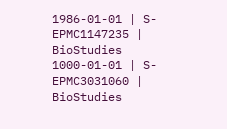1986-01-01 | S-EPMC1147235 | BioStudies
1000-01-01 | S-EPMC3031060 | BioStudies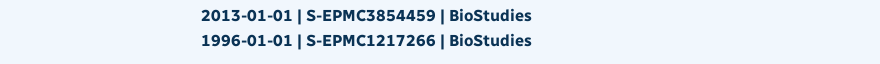2013-01-01 | S-EPMC3854459 | BioStudies
1996-01-01 | S-EPMC1217266 | BioStudies